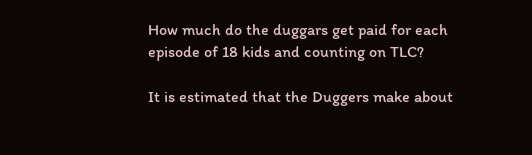How much do the duggars get paid for each episode of 18 kids and counting on TLC?

It is estimated that the Duggers make about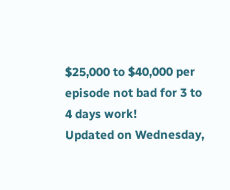$25,000 to $40,000 per episode not bad for 3 to 4 days work!
Updated on Wednesday,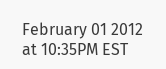February 01 2012 at 10:35PM EST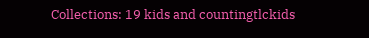Collections: 19 kids and countingtlckids